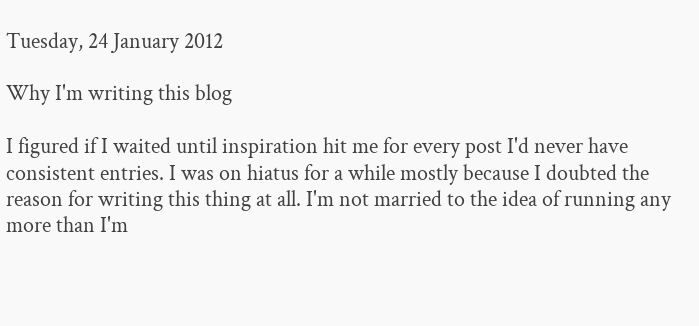Tuesday, 24 January 2012

Why I'm writing this blog

I figured if I waited until inspiration hit me for every post I'd never have consistent entries. I was on hiatus for a while mostly because I doubted the reason for writing this thing at all. I'm not married to the idea of running any more than I'm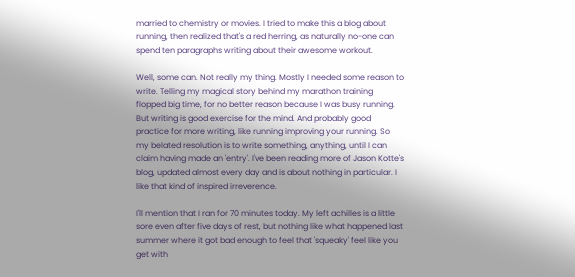married to chemistry or movies. I tried to make this a blog about running, then realized that's a red herring, as naturally no-one can spend ten paragraphs writing about their awesome workout.

Well, some can. Not really my thing. Mostly I needed some reason to write. Telling my magical story behind my marathon training flopped big time, for no better reason because I was busy running.
But writing is good exercise for the mind. And probably good practice for more writing, like running improving your running. So my belated resolution is to write something, anything, until I can claim having made an 'entry'. I've been reading more of Jason Kotte's blog, updated almost every day and is about nothing in particular. I like that kind of inspired irreverence.

I'll mention that I ran for 70 minutes today. My left achilles is a little sore even after five days of rest, but nothing like what happened last summer where it got bad enough to feel that 'squeaky' feel like you get with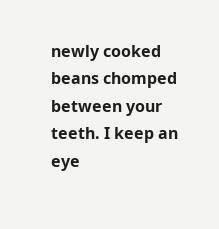newly cooked beans chomped between your teeth. I keep an eye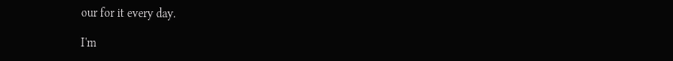our for it every day.

I'm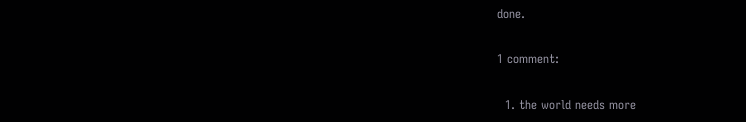done.

1 comment:

  1. the world needs more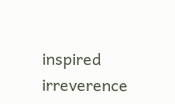inspired irreverence